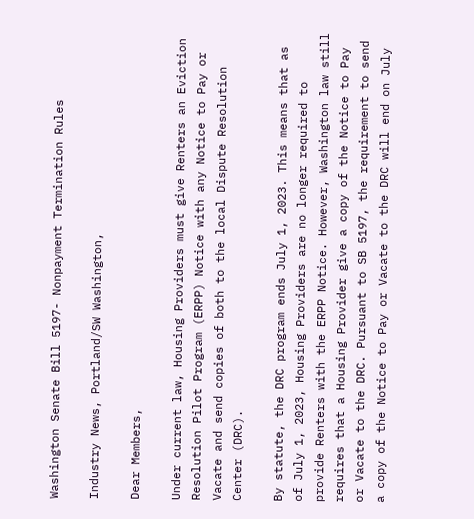Washington Senate Bill 5197- Nonpayment Termination Rules

Industry News, Portland/SW Washington,

Dear Members,

Under current law, Housing Providers must give Renters an Eviction Resolution Pilot Program (ERPP) Notice with any Notice to Pay or Vacate and send copies of both to the local Dispute Resolution Center (DRC).

By statute, the DRC program ends July 1, 2023. This means that as of July 1, 2023, Housing Providers are no longer required to provide Renters with the ERPP Notice. However, Washington law still requires that a Housing Provider give a copy of the Notice to Pay or Vacate to the DRC. Pursuant to SB 5197, the requirement to send a copy of the Notice to Pay or Vacate to the DRC will end on July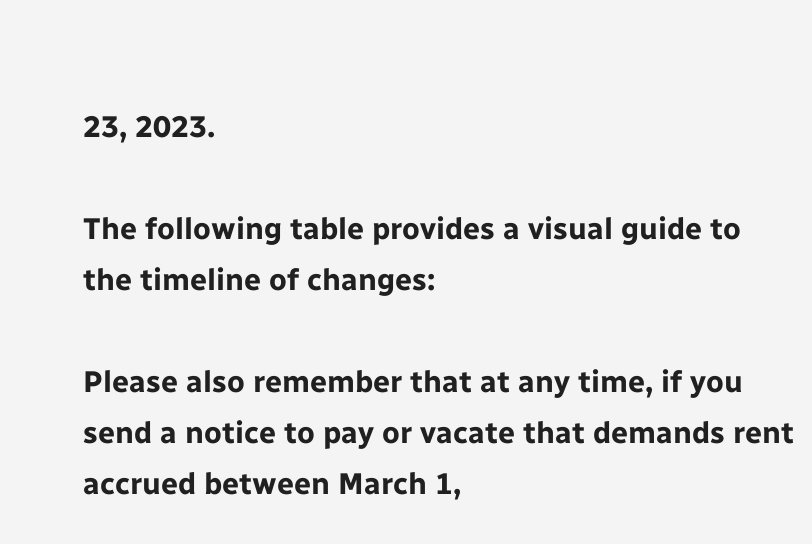23, 2023.

The following table provides a visual guide to the timeline of changes:

Please also remember that at any time, if you send a notice to pay or vacate that demands rent accrued between March 1,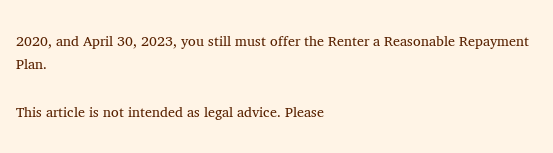2020, and April 30, 2023, you still must offer the Renter a Reasonable Repayment Plan.

This article is not intended as legal advice. Please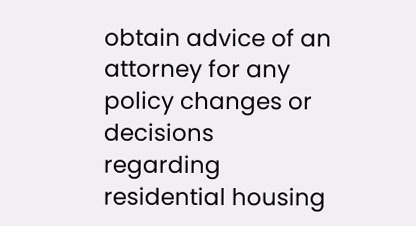obtain advice of an attorney for any policy changes or decisions regarding residential housing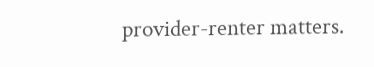provider-renter matters.